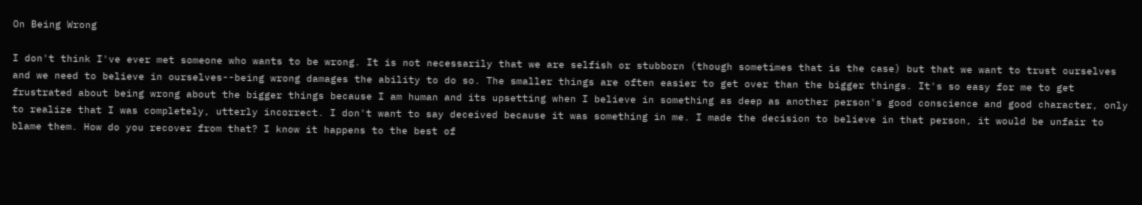On Being Wrong

I don't think I've ever met someone who wants to be wrong. It is not necessarily that we are selfish or stubborn (though sometimes that is the case) but that we want to trust ourselves and we need to believe in ourselves--being wrong damages the ability to do so. The smaller things are often easier to get over than the bigger things. It's so easy for me to get frustrated about being wrong about the bigger things because I am human and its upsetting when I believe in something as deep as another person's good conscience and good character, only to realize that I was completely, utterly incorrect. I don't want to say deceived because it was something in me. I made the decision to believe in that person, it would be unfair to blame them. How do you recover from that? I know it happens to the best of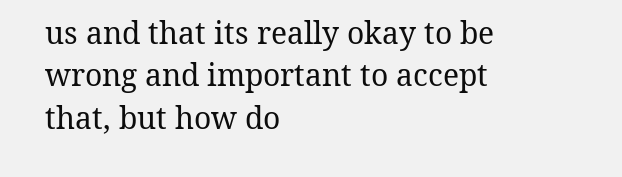us and that its really okay to be wrong and important to accept that, but how do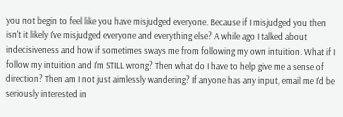you not begin to feel like you have misjudged everyone. Because if I misjudged you then isn't it likely I've misjudged everyone and everything else? A while ago I talked about indecisiveness and how if sometimes sways me from following my own intuition. What if I follow my intuition and I'm STILL wrong? Then what do I have to help give me a sense of direction? Then am I not just aimlessly wandering? If anyone has any input, email me I'd be seriously interested in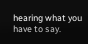hearing what you have to say.